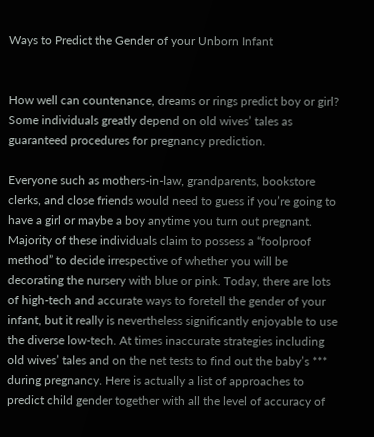Ways to Predict the Gender of your Unborn Infant


How well can countenance, dreams or rings predict boy or girl? Some individuals greatly depend on old wives’ tales as guaranteed procedures for pregnancy prediction.

Everyone such as mothers-in-law, grandparents, bookstore clerks, and close friends would need to guess if you’re going to have a girl or maybe a boy anytime you turn out pregnant. Majority of these individuals claim to possess a “foolproof method” to decide irrespective of whether you will be decorating the nursery with blue or pink. Today, there are lots of high-tech and accurate ways to foretell the gender of your infant, but it really is nevertheless significantly enjoyable to use the diverse low-tech. At times inaccurate strategies including old wives’ tales and on the net tests to find out the baby’s *** during pregnancy. Here is actually a list of approaches to predict child gender together with all the level of accuracy of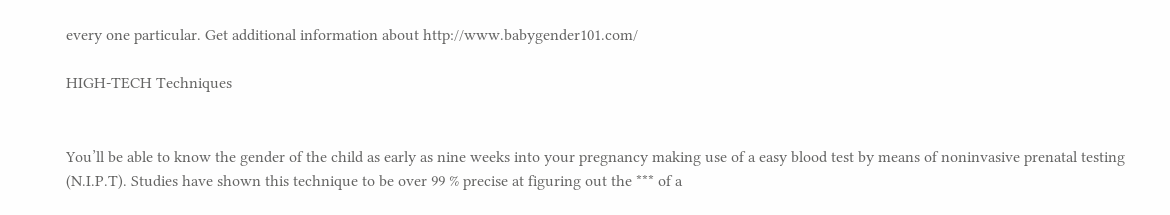every one particular. Get additional information about http://www.babygender101.com/

HIGH-TECH Techniques


You’ll be able to know the gender of the child as early as nine weeks into your pregnancy making use of a easy blood test by means of noninvasive prenatal testing (N.I.P.T). Studies have shown this technique to be over 99 % precise at figuring out the *** of a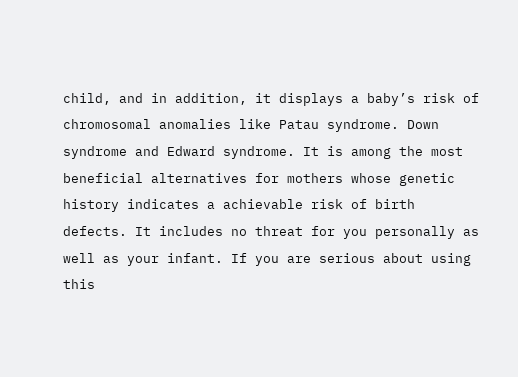child, and in addition, it displays a baby’s risk of chromosomal anomalies like Patau syndrome. Down syndrome and Edward syndrome. It is among the most beneficial alternatives for mothers whose genetic history indicates a achievable risk of birth defects. It includes no threat for you personally as well as your infant. If you are serious about using this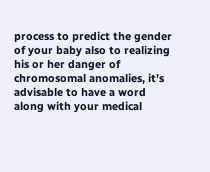process to predict the gender of your baby also to realizing his or her danger of chromosomal anomalies, it’s advisable to have a word along with your medical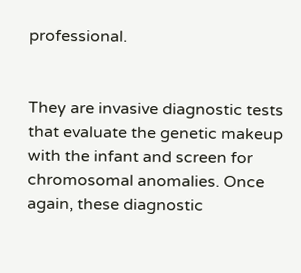professional.


They are invasive diagnostic tests that evaluate the genetic makeup with the infant and screen for chromosomal anomalies. Once again, these diagnostic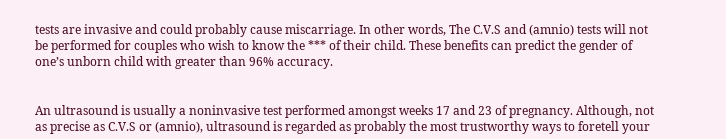tests are invasive and could probably cause miscarriage. In other words, The C.V.S and (amnio) tests will not be performed for couples who wish to know the *** of their child. These benefits can predict the gender of one’s unborn child with greater than 96% accuracy.


An ultrasound is usually a noninvasive test performed amongst weeks 17 and 23 of pregnancy. Although, not as precise as C.V.S or (amnio), ultrasound is regarded as probably the most trustworthy ways to foretell your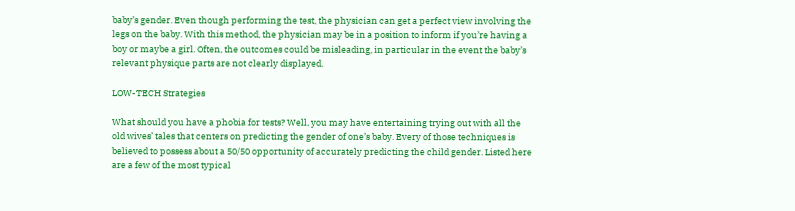baby’s gender. Even though performing the test, the physician can get a perfect view involving the legs on the baby. With this method, the physician may be in a position to inform if you’re having a boy or maybe a girl. Often, the outcomes could be misleading, in particular in the event the baby’s relevant physique parts are not clearly displayed.

LOW-TECH Strategies

What should you have a phobia for tests? Well, you may have entertaining trying out with all the old wives’ tales that centers on predicting the gender of one’s baby. Every of those techniques is believed to possess about a 50/50 opportunity of accurately predicting the child gender. Listed here are a few of the most typical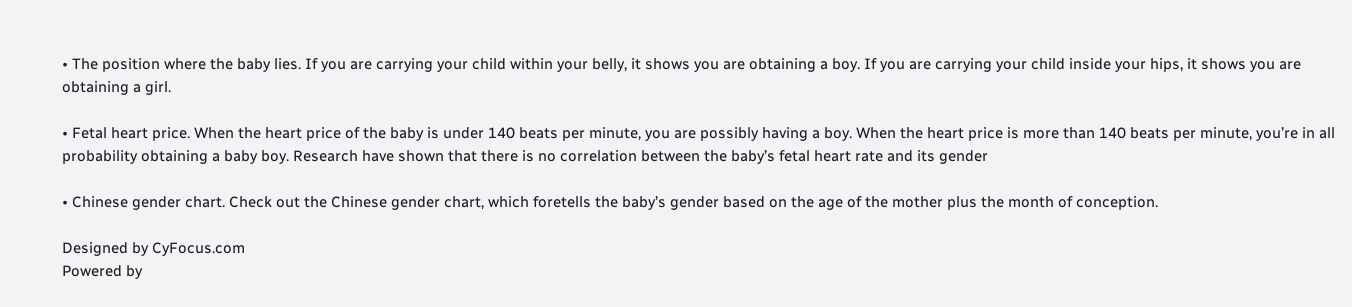• The position where the baby lies. If you are carrying your child within your belly, it shows you are obtaining a boy. If you are carrying your child inside your hips, it shows you are obtaining a girl.

• Fetal heart price. When the heart price of the baby is under 140 beats per minute, you are possibly having a boy. When the heart price is more than 140 beats per minute, you’re in all probability obtaining a baby boy. Research have shown that there is no correlation between the baby’s fetal heart rate and its gender

• Chinese gender chart. Check out the Chinese gender chart, which foretells the baby’s gender based on the age of the mother plus the month of conception.

Designed by CyFocus.com
Powered by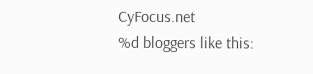CyFocus.net
%d bloggers like this: